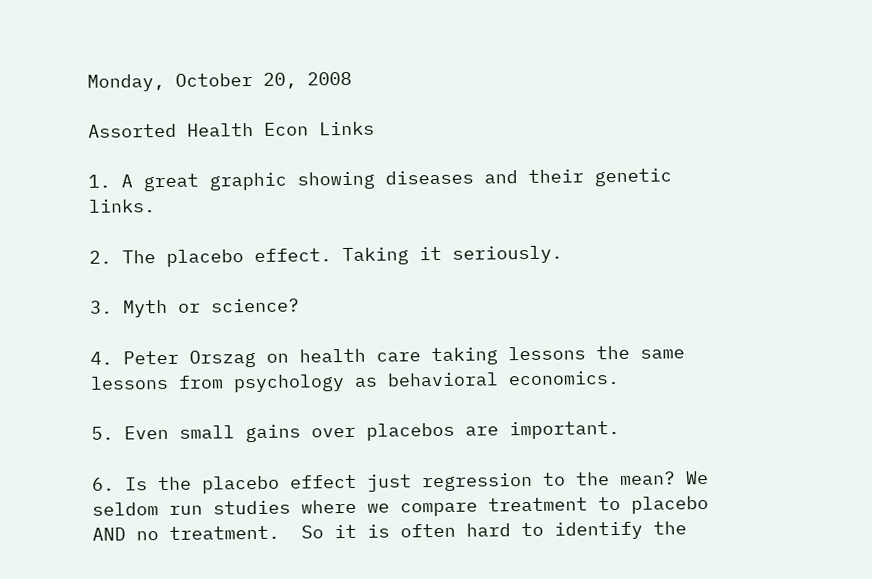Monday, October 20, 2008

Assorted Health Econ Links

1. A great graphic showing diseases and their genetic links.

2. The placebo effect. Taking it seriously.

3. Myth or science?

4. Peter Orszag on health care taking lessons the same lessons from psychology as behavioral economics.

5. Even small gains over placebos are important.

6. Is the placebo effect just regression to the mean? We seldom run studies where we compare treatment to placebo AND no treatment.  So it is often hard to identify the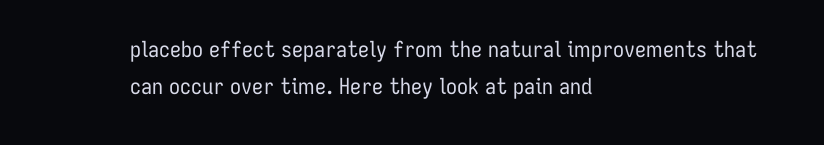placebo effect separately from the natural improvements that can occur over time. Here they look at pain and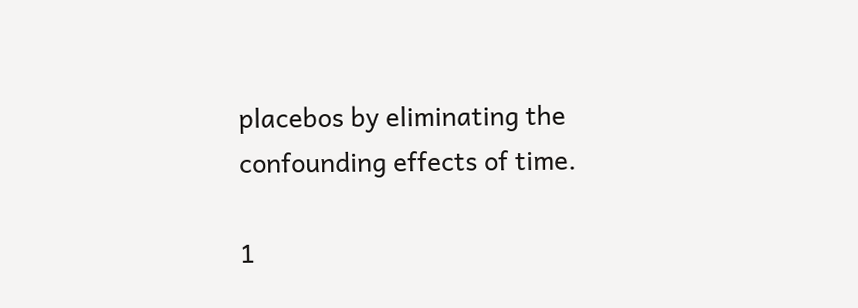placebos by eliminating the confounding effects of time.

1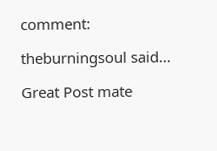comment:

theburningsoul said...

Great Post mate